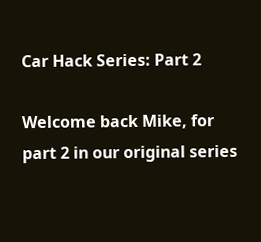Car Hack Series: Part 2

Welcome back Mike, for part 2 in our original series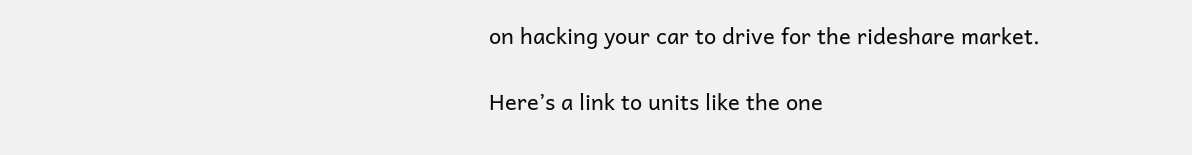on hacking your car to drive for the rideshare market.

Here’s a link to units like the one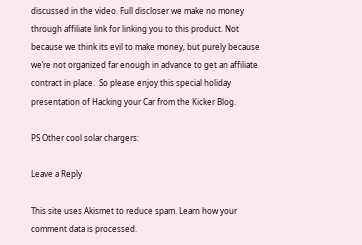discussed in the video. Full discloser we make no money through affiliate link for linking you to this product. Not because we think its evil to make money, but purely because we’re not organized far enough in advance to get an affiliate contract in place.  So please enjoy this special holiday presentation of Hacking your Car from the Kicker Blog.

PS Other cool solar chargers:

Leave a Reply

This site uses Akismet to reduce spam. Learn how your comment data is processed.